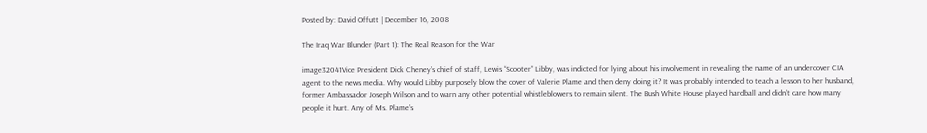Posted by: David Offutt | December 16, 2008

The Iraq War Blunder (Part 1): The Real Reason for the War

image32041Vice President Dick Cheney’s chief of staff, Lewis “Scooter” Libby, was indicted for lying about his involvement in revealing the name of an undercover CIA agent to the news media. Why would Libby purposely blow the cover of Valerie Plame and then deny doing it? It was probably intended to teach a lesson to her husband, former Ambassador Joseph Wilson and to warn any other potential whistleblowers to remain silent. The Bush White House played hardball and didn’t care how many people it hurt. Any of Ms. Plame’s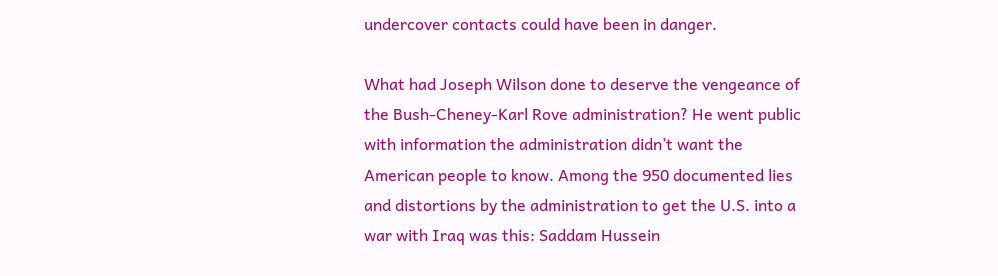undercover contacts could have been in danger.

What had Joseph Wilson done to deserve the vengeance of the Bush-Cheney-Karl Rove administration? He went public with information the administration didn’t want the American people to know. Among the 950 documented lies and distortions by the administration to get the U.S. into a war with Iraq was this: Saddam Hussein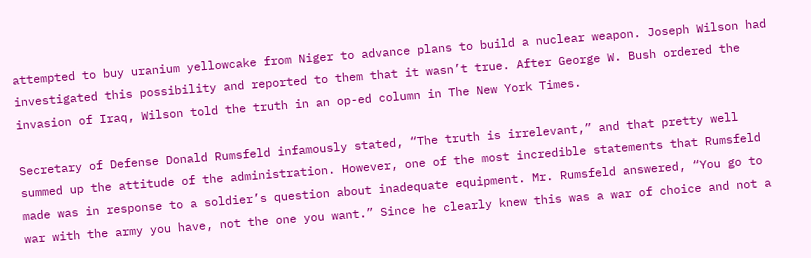attempted to buy uranium yellowcake from Niger to advance plans to build a nuclear weapon. Joseph Wilson had investigated this possibility and reported to them that it wasn’t true. After George W. Bush ordered the invasion of Iraq, Wilson told the truth in an op-ed column in The New York Times.

Secretary of Defense Donald Rumsfeld infamously stated, “The truth is irrelevant,” and that pretty well summed up the attitude of the administration. However, one of the most incredible statements that Rumsfeld made was in response to a soldier’s question about inadequate equipment. Mr. Rumsfeld answered, “You go to war with the army you have, not the one you want.” Since he clearly knew this was a war of choice and not a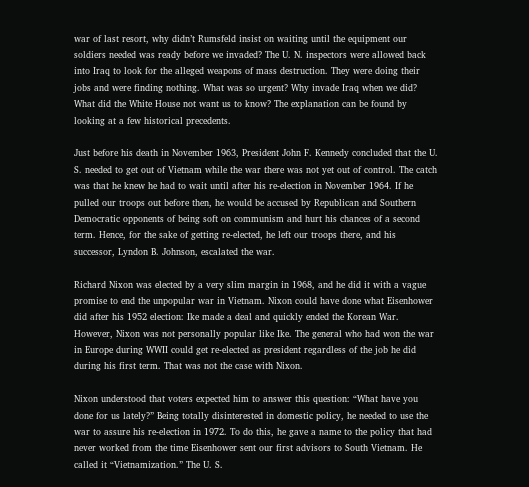war of last resort, why didn’t Rumsfeld insist on waiting until the equipment our soldiers needed was ready before we invaded? The U. N. inspectors were allowed back into Iraq to look for the alleged weapons of mass destruction. They were doing their jobs and were finding nothing. What was so urgent? Why invade Iraq when we did? What did the White House not want us to know? The explanation can be found by looking at a few historical precedents.

Just before his death in November 1963, President John F. Kennedy concluded that the U. S. needed to get out of Vietnam while the war there was not yet out of control. The catch was that he knew he had to wait until after his re-election in November 1964. If he pulled our troops out before then, he would be accused by Republican and Southern Democratic opponents of being soft on communism and hurt his chances of a second term. Hence, for the sake of getting re-elected, he left our troops there, and his successor, Lyndon B. Johnson, escalated the war.

Richard Nixon was elected by a very slim margin in 1968, and he did it with a vague promise to end the unpopular war in Vietnam. Nixon could have done what Eisenhower did after his 1952 election: Ike made a deal and quickly ended the Korean War. However, Nixon was not personally popular like Ike. The general who had won the war in Europe during WWII could get re-elected as president regardless of the job he did during his first term. That was not the case with Nixon.

Nixon understood that voters expected him to answer this question: “What have you done for us lately?” Being totally disinterested in domestic policy, he needed to use the war to assure his re-election in 1972. To do this, he gave a name to the policy that had never worked from the time Eisenhower sent our first advisors to South Vietnam. He called it “Vietnamization.” The U. S.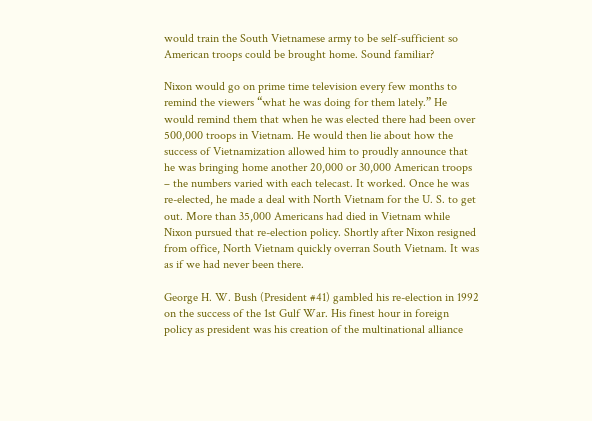would train the South Vietnamese army to be self-sufficient so American troops could be brought home. Sound familiar?

Nixon would go on prime time television every few months to remind the viewers “what he was doing for them lately.” He would remind them that when he was elected there had been over 500,000 troops in Vietnam. He would then lie about how the success of Vietnamization allowed him to proudly announce that he was bringing home another 20,000 or 30,000 American troops – the numbers varied with each telecast. It worked. Once he was re-elected, he made a deal with North Vietnam for the U. S. to get out. More than 35,000 Americans had died in Vietnam while Nixon pursued that re-election policy. Shortly after Nixon resigned from office, North Vietnam quickly overran South Vietnam. It was as if we had never been there.

George H. W. Bush (President #41) gambled his re-election in 1992 on the success of the 1st Gulf War. His finest hour in foreign policy as president was his creation of the multinational alliance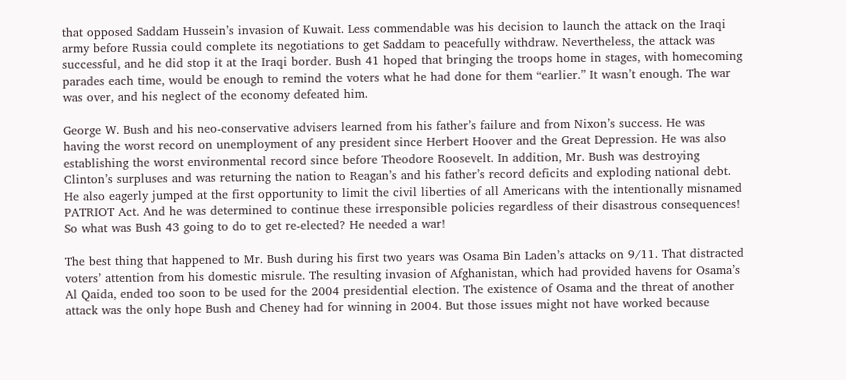that opposed Saddam Hussein’s invasion of Kuwait. Less commendable was his decision to launch the attack on the Iraqi army before Russia could complete its negotiations to get Saddam to peacefully withdraw. Nevertheless, the attack was successful, and he did stop it at the Iraqi border. Bush 41 hoped that bringing the troops home in stages, with homecoming parades each time, would be enough to remind the voters what he had done for them “earlier.” It wasn’t enough. The war was over, and his neglect of the economy defeated him.

George W. Bush and his neo-conservative advisers learned from his father’s failure and from Nixon’s success. He was having the worst record on unemployment of any president since Herbert Hoover and the Great Depression. He was also establishing the worst environmental record since before Theodore Roosevelt. In addition, Mr. Bush was destroying Clinton’s surpluses and was returning the nation to Reagan’s and his father’s record deficits and exploding national debt. He also eagerly jumped at the first opportunity to limit the civil liberties of all Americans with the intentionally misnamed PATRIOT Act. And he was determined to continue these irresponsible policies regardless of their disastrous consequences! So what was Bush 43 going to do to get re-elected? He needed a war!

The best thing that happened to Mr. Bush during his first two years was Osama Bin Laden’s attacks on 9/11. That distracted voters’ attention from his domestic misrule. The resulting invasion of Afghanistan, which had provided havens for Osama’s Al Qaida, ended too soon to be used for the 2004 presidential election. The existence of Osama and the threat of another attack was the only hope Bush and Cheney had for winning in 2004. But those issues might not have worked because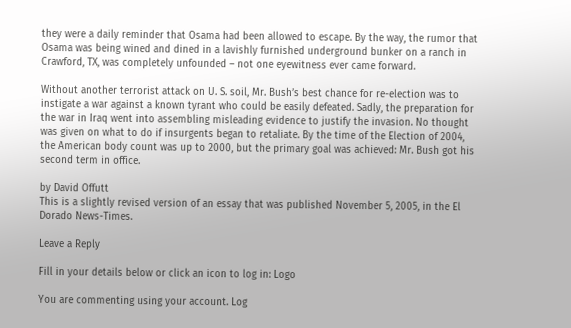they were a daily reminder that Osama had been allowed to escape. By the way, the rumor that Osama was being wined and dined in a lavishly furnished underground bunker on a ranch in Crawford, TX, was completely unfounded – not one eyewitness ever came forward.

Without another terrorist attack on U. S. soil, Mr. Bush’s best chance for re-election was to instigate a war against a known tyrant who could be easily defeated. Sadly, the preparation for the war in Iraq went into assembling misleading evidence to justify the invasion. No thought was given on what to do if insurgents began to retaliate. By the time of the Election of 2004, the American body count was up to 2000, but the primary goal was achieved: Mr. Bush got his second term in office.

by David Offutt
This is a slightly revised version of an essay that was published November 5, 2005, in the El Dorado News-Times.

Leave a Reply

Fill in your details below or click an icon to log in: Logo

You are commenting using your account. Log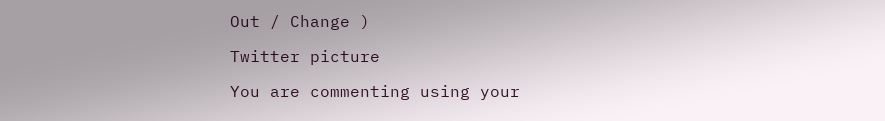Out / Change )

Twitter picture

You are commenting using your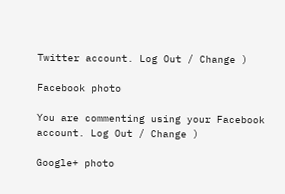Twitter account. Log Out / Change )

Facebook photo

You are commenting using your Facebook account. Log Out / Change )

Google+ photo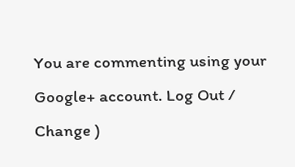You are commenting using your Google+ account. Log Out / Change )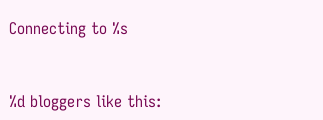Connecting to %s


%d bloggers like this: